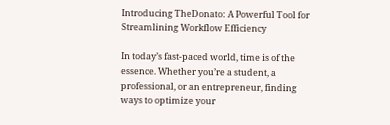Introducing TheDonato: A Powerful Tool for Streamlining Workflow Efficiency

In today’s fast-paced world, time is of the essence. Whether you’re a student, a professional, or an entrepreneur, finding ways to optimize your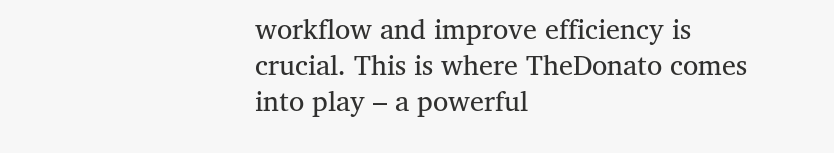workflow and improve efficiency is crucial. This is where TheDonato comes into play – a powerful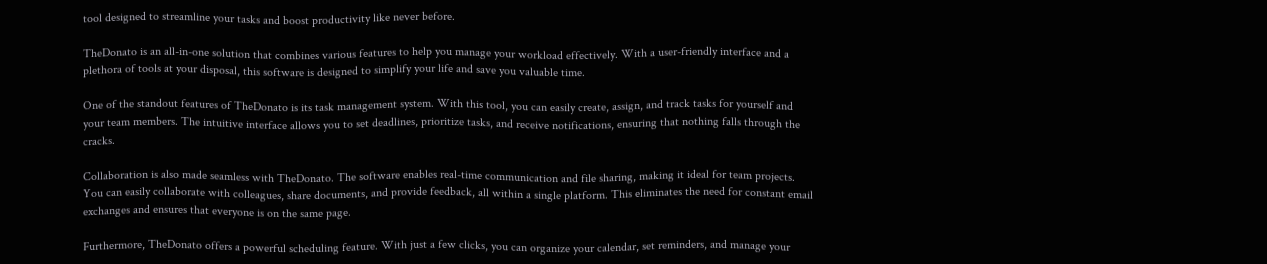tool designed to streamline your tasks and boost productivity like never before.

TheDonato is an all-in-one solution that combines various features to help you manage your workload effectively. With a user-friendly interface and a plethora of tools at your disposal, this software is designed to simplify your life and save you valuable time.

One of the standout features of TheDonato is its task management system. With this tool, you can easily create, assign, and track tasks for yourself and your team members. The intuitive interface allows you to set deadlines, prioritize tasks, and receive notifications, ensuring that nothing falls through the cracks.

Collaboration is also made seamless with TheDonato. The software enables real-time communication and file sharing, making it ideal for team projects. You can easily collaborate with colleagues, share documents, and provide feedback, all within a single platform. This eliminates the need for constant email exchanges and ensures that everyone is on the same page.

Furthermore, TheDonato offers a powerful scheduling feature. With just a few clicks, you can organize your calendar, set reminders, and manage your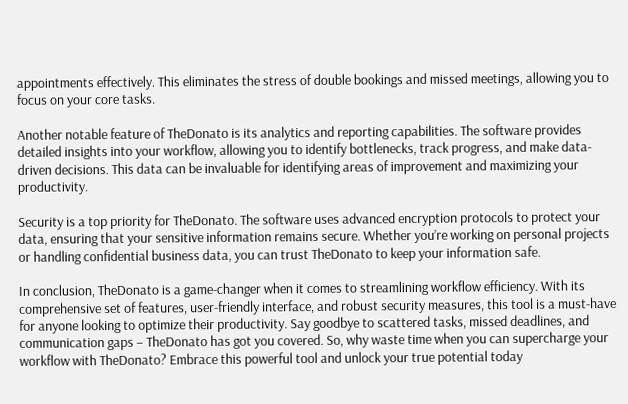appointments effectively. This eliminates the stress of double bookings and missed meetings, allowing you to focus on your core tasks.

Another notable feature of TheDonato is its analytics and reporting capabilities. The software provides detailed insights into your workflow, allowing you to identify bottlenecks, track progress, and make data-driven decisions. This data can be invaluable for identifying areas of improvement and maximizing your productivity.

Security is a top priority for TheDonato. The software uses advanced encryption protocols to protect your data, ensuring that your sensitive information remains secure. Whether you’re working on personal projects or handling confidential business data, you can trust TheDonato to keep your information safe.

In conclusion, TheDonato is a game-changer when it comes to streamlining workflow efficiency. With its comprehensive set of features, user-friendly interface, and robust security measures, this tool is a must-have for anyone looking to optimize their productivity. Say goodbye to scattered tasks, missed deadlines, and communication gaps – TheDonato has got you covered. So, why waste time when you can supercharge your workflow with TheDonato? Embrace this powerful tool and unlock your true potential today